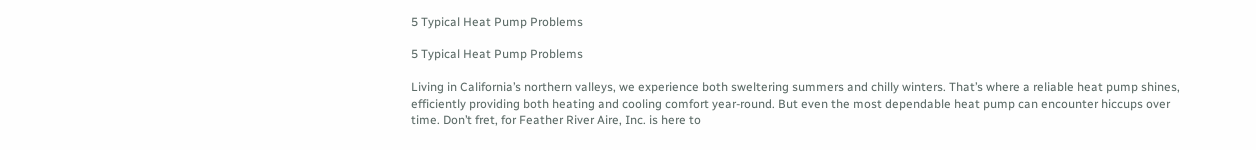5 Typical Heat Pump Problems

5 Typical Heat Pump Problems

Living in California’s northern valleys, we experience both sweltering summers and chilly winters. That’s where a reliable heat pump shines, efficiently providing both heating and cooling comfort year-round. But even the most dependable heat pump can encounter hiccups over time. Don’t fret, for Feather River Aire, Inc. is here to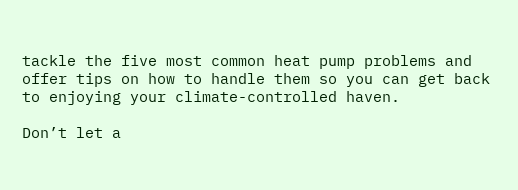tackle the five most common heat pump problems and offer tips on how to handle them so you can get back to enjoying your climate-controlled haven.

Don’t let a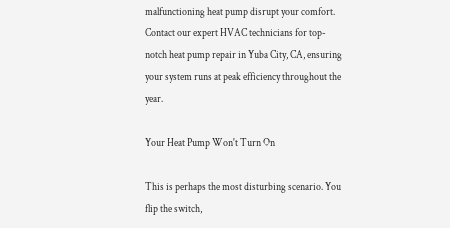malfunctioning heat pump disrupt your comfort. Contact our expert HVAC technicians for top-notch heat pump repair in Yuba City, CA, ensuring your system runs at peak efficiency throughout the year.

Your Heat Pump Won't Turn On

This is perhaps the most disturbing scenario. You flip the switch,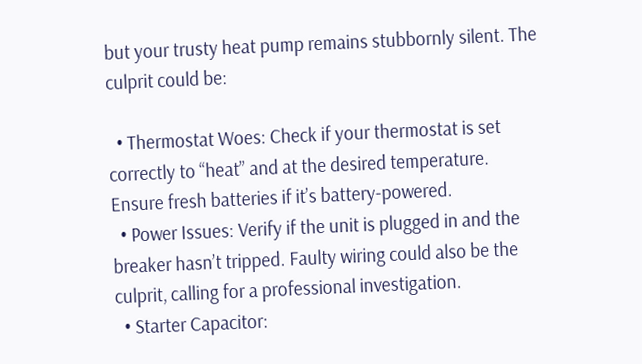but your trusty heat pump remains stubbornly silent. The culprit could be:

  • Thermostat Woes: Check if your thermostat is set correctly to “heat” and at the desired temperature. Ensure fresh batteries if it’s battery-powered.
  • Power Issues: Verify if the unit is plugged in and the breaker hasn’t tripped. Faulty wiring could also be the culprit, calling for a professional investigation.
  • Starter Capacitor: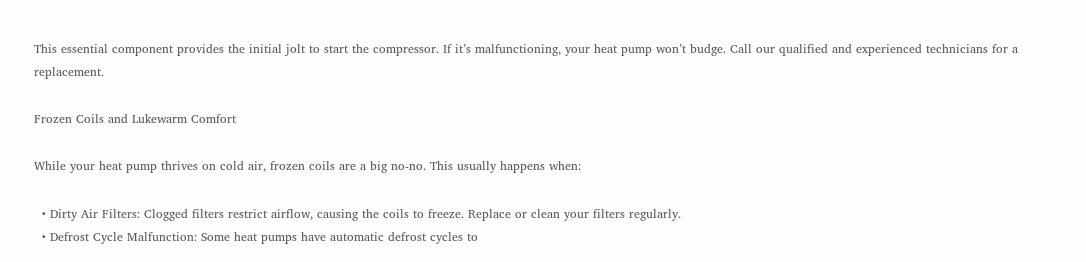This essential component provides the initial jolt to start the compressor. If it’s malfunctioning, your heat pump won’t budge. Call our qualified and experienced technicians for a replacement.

Frozen Coils and Lukewarm Comfort

While your heat pump thrives on cold air, frozen coils are a big no-no. This usually happens when:

  • Dirty Air Filters: Clogged filters restrict airflow, causing the coils to freeze. Replace or clean your filters regularly.
  • Defrost Cycle Malfunction: Some heat pumps have automatic defrost cycles to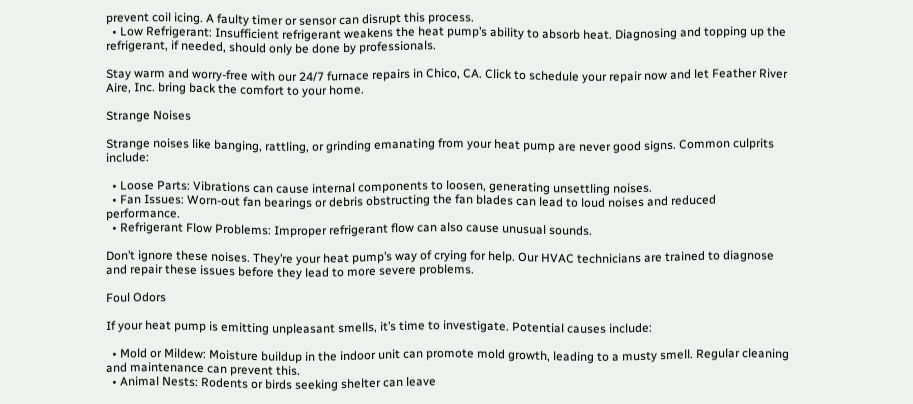prevent coil icing. A faulty timer or sensor can disrupt this process.
  • Low Refrigerant: Insufficient refrigerant weakens the heat pump’s ability to absorb heat. Diagnosing and topping up the refrigerant, if needed, should only be done by professionals.

Stay warm and worry-free with our 24/7 furnace repairs in Chico, CA. Click to schedule your repair now and let Feather River Aire, Inc. bring back the comfort to your home.

Strange Noises

Strange noises like banging, rattling, or grinding emanating from your heat pump are never good signs. Common culprits include:

  • Loose Parts: Vibrations can cause internal components to loosen, generating unsettling noises.
  • Fan Issues: Worn-out fan bearings or debris obstructing the fan blades can lead to loud noises and reduced performance.
  • Refrigerant Flow Problems: Improper refrigerant flow can also cause unusual sounds.

Don’t ignore these noises. They’re your heat pump’s way of crying for help. Our HVAC technicians are trained to diagnose and repair these issues before they lead to more severe problems.

Foul Odors

If your heat pump is emitting unpleasant smells, it’s time to investigate. Potential causes include:

  • Mold or Mildew: Moisture buildup in the indoor unit can promote mold growth, leading to a musty smell. Regular cleaning and maintenance can prevent this.
  • Animal Nests: Rodents or birds seeking shelter can leave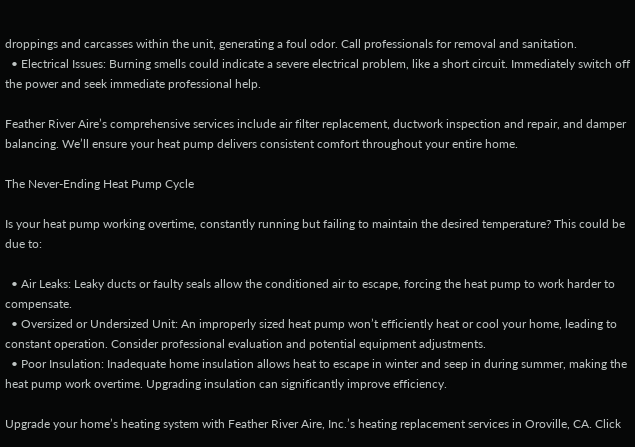droppings and carcasses within the unit, generating a foul odor. Call professionals for removal and sanitation.
  • Electrical Issues: Burning smells could indicate a severe electrical problem, like a short circuit. Immediately switch off the power and seek immediate professional help.

Feather River Aire’s comprehensive services include air filter replacement, ductwork inspection and repair, and damper balancing. We’ll ensure your heat pump delivers consistent comfort throughout your entire home.

The Never-Ending Heat Pump Cycle

Is your heat pump working overtime, constantly running but failing to maintain the desired temperature? This could be due to:

  • Air Leaks: Leaky ducts or faulty seals allow the conditioned air to escape, forcing the heat pump to work harder to compensate.
  • Oversized or Undersized Unit: An improperly sized heat pump won’t efficiently heat or cool your home, leading to constant operation. Consider professional evaluation and potential equipment adjustments.
  • Poor Insulation: Inadequate home insulation allows heat to escape in winter and seep in during summer, making the heat pump work overtime. Upgrading insulation can significantly improve efficiency.

Upgrade your home’s heating system with Feather River Aire, Inc.’s heating replacement services in Oroville, CA. Click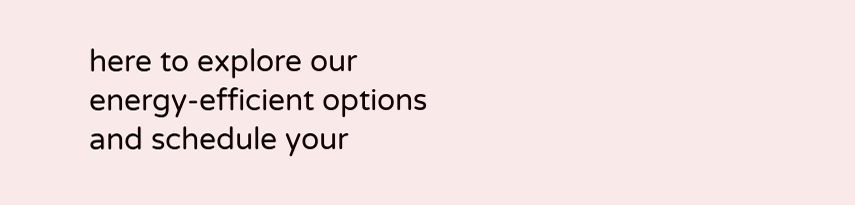here to explore our energy-efficient options and schedule your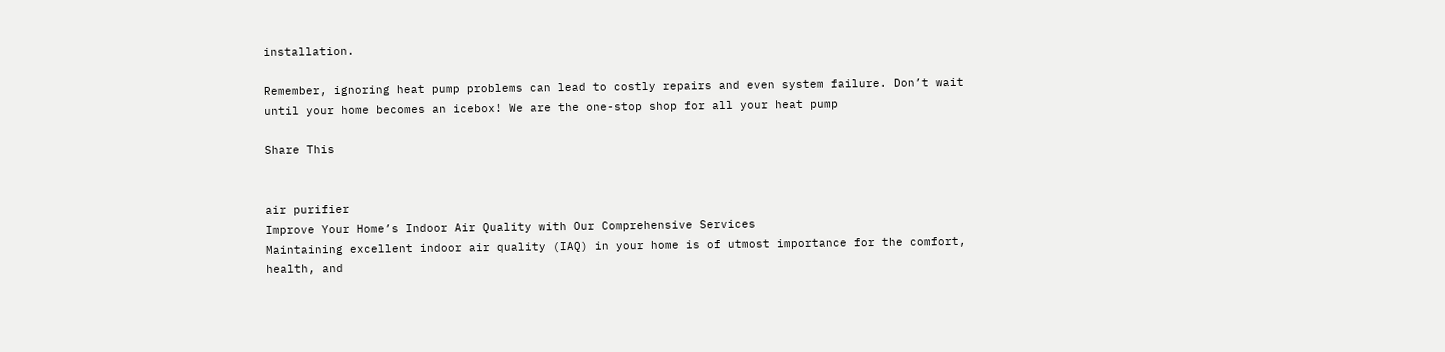installation.

Remember, ignoring heat pump problems can lead to costly repairs and even system failure. Don’t wait until your home becomes an icebox! We are the one-stop shop for all your heat pump

Share This


air purifier
Improve Your Home’s Indoor Air Quality with Our Comprehensive Services
Maintaining excellent indoor air quality (IAQ) in your home is of utmost importance for the comfort, health, and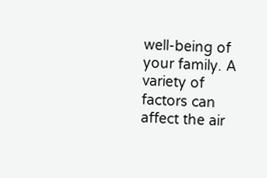well-being of your family. A variety of factors can affect the air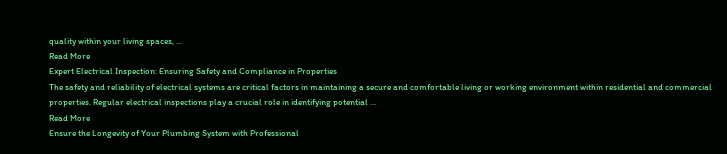quality within your living spaces, ...
Read More
Expert Electrical Inspection: Ensuring Safety and Compliance in Properties
The safety and reliability of electrical systems are critical factors in maintaining a secure and comfortable living or working environment within residential and commercial properties. Regular electrical inspections play a crucial role in identifying potential ...
Read More
Ensure the Longevity of Your Plumbing System with Professional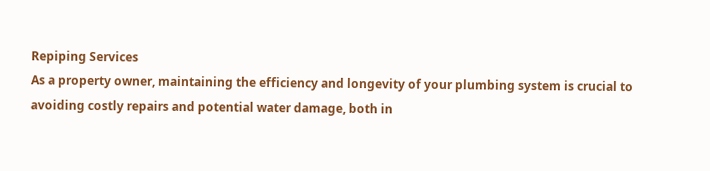Repiping Services
As a property owner, maintaining the efficiency and longevity of your plumbing system is crucial to avoiding costly repairs and potential water damage, both in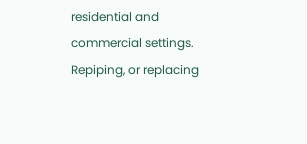residential and commercial settings. Repiping, or replacing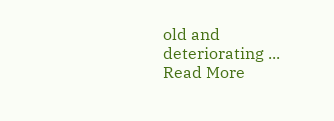old and deteriorating ...
Read More